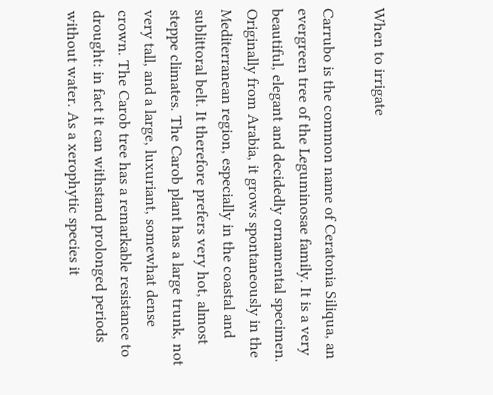When to irrigate

Carrubo is the common name of Ceratonia Siliqua, an evergreen tree of the Leguminosae family. It is a very beautiful, elegant and decidedly ornamental specimen. Originally from Arabia, it grows spontaneously in the Mediterranean region, especially in the coastal and sublittoral belt. It therefore prefers very hot, almost steppe climates. The Carob plant has a large trunk, not very tall, and a large, luxuriant, somewhat dense crown. The Carob tree has a remarkable resistance to drought: in fact it can withstand prolonged periods without water. As a xerophytic species it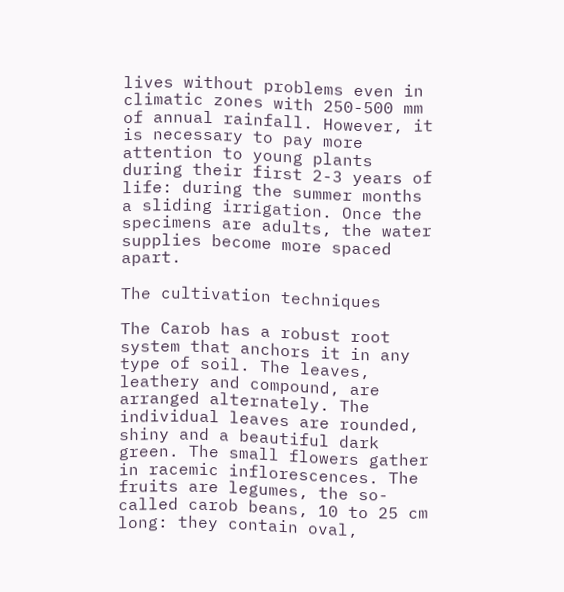lives without problems even in climatic zones with 250-500 mm of annual rainfall. However, it is necessary to pay more attention to young plants during their first 2-3 years of life: during the summer months a sliding irrigation. Once the specimens are adults, the water supplies become more spaced apart.

The cultivation techniques

The Carob has a robust root system that anchors it in any type of soil. The leaves, leathery and compound, are arranged alternately. The individual leaves are rounded, shiny and a beautiful dark green. The small flowers gather in racemic inflorescences. The fruits are legumes, the so-called carob beans, 10 to 25 cm long: they contain oval,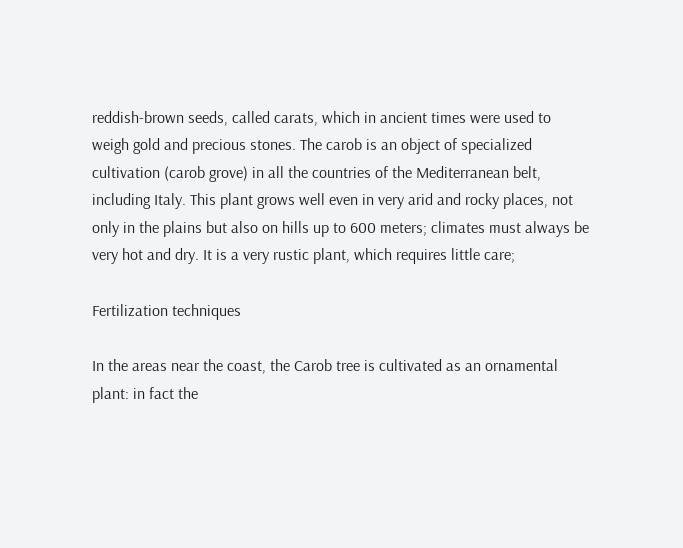reddish-brown seeds, called carats, which in ancient times were used to weigh gold and precious stones. The carob is an object of specialized cultivation (carob grove) in all the countries of the Mediterranean belt, including Italy. This plant grows well even in very arid and rocky places, not only in the plains but also on hills up to 600 meters; climates must always be very hot and dry. It is a very rustic plant, which requires little care;

Fertilization techniques

In the areas near the coast, the Carob tree is cultivated as an ornamental plant: in fact the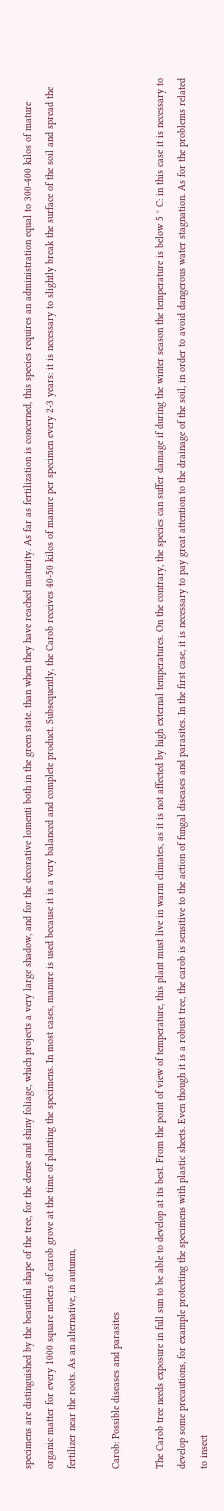specimens are distinguished by the beautiful shape of the tree, for the dense and shiny foliage, which projects a very large shadow, and for the decorative lomenti both in the green state. than when they have reached maturity. As far as fertilization is concerned, this species requires an administration equal to 300-400 kilos of mature organic matter for every 1000 square meters of carob grove at the time of planting the specimens. In most cases, manure is used because it is a very balanced and complete product. Subsequently, the Carob receives 40-50 kilos of manure per specimen every 2-3 years: it is necessary to slightly break the surface of the soil and spread the fertilizer near the roots. As an alternative, in autumn,

Carob: Possible diseases and parasites

The Carob tree needs exposure in full sun to be able to develop at its best. From the point of view of temperature, this plant must live in warm climates, as it is not affected by high external temperatures. On the contrary, the species can suffer damage if during the winter season the temperature is below 5 ° C: in this case it is necessary to develop some precautions, for example protecting the specimens with plastic sheets. Even though it is a robust tree, the carob is sensitive to the action of fungal diseases and parasites. In the first case, it is necessary to pay great attention to the drainage of the soil, in order to avoid dangerous water stagnation. As for the problems related to insect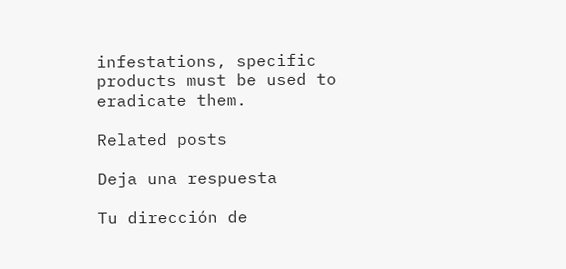infestations, specific products must be used to eradicate them.

Related posts

Deja una respuesta

Tu dirección de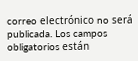correo electrónico no será publicada. Los campos obligatorios están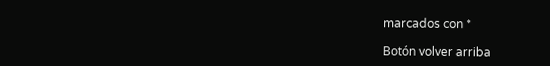marcados con *

Botón volver arriba